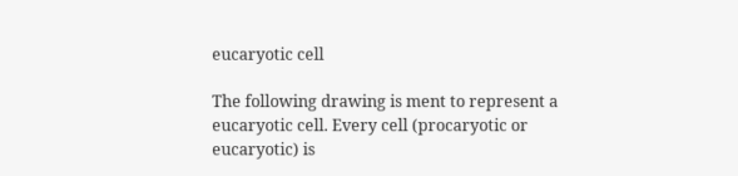eucaryotic cell

The following drawing is ment to represent a eucaryotic cell. Every cell (procaryotic or eucaryotic) is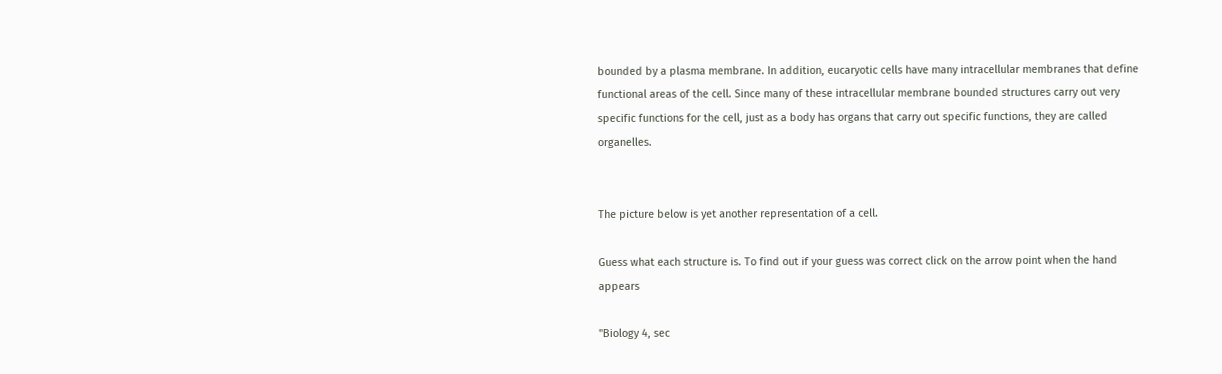bounded by a plasma membrane. In addition, eucaryotic cells have many intracellular membranes that define functional areas of the cell. Since many of these intracellular membrane bounded structures carry out very specific functions for the cell, just as a body has organs that carry out specific functions, they are called organelles.


The picture below is yet another representation of a cell.

Guess what each structure is. To find out if your guess was correct click on the arrow point when the hand appears

"Biology 4, sec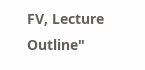FV, Lecture Outline"